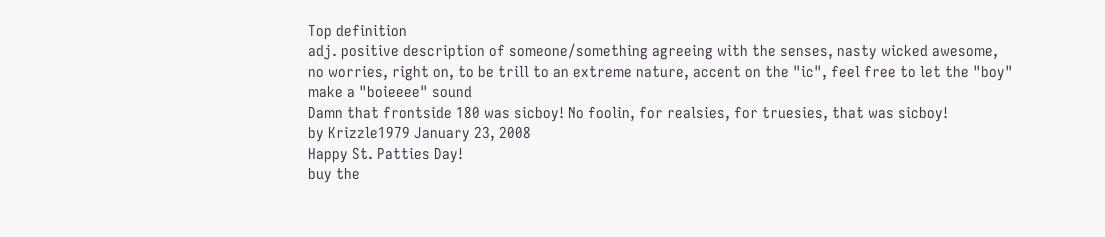Top definition
adj. positive description of someone/something agreeing with the senses, nasty wicked awesome, no worries, right on, to be trill to an extreme nature, accent on the "ic", feel free to let the "boy" make a "boieeee" sound
Damn that frontside 180 was sicboy! No foolin, for realsies, for truesies, that was sicboy!
by Krizzle1979 January 23, 2008
Happy St. Patties Day!
buy the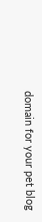domain for your pet blog